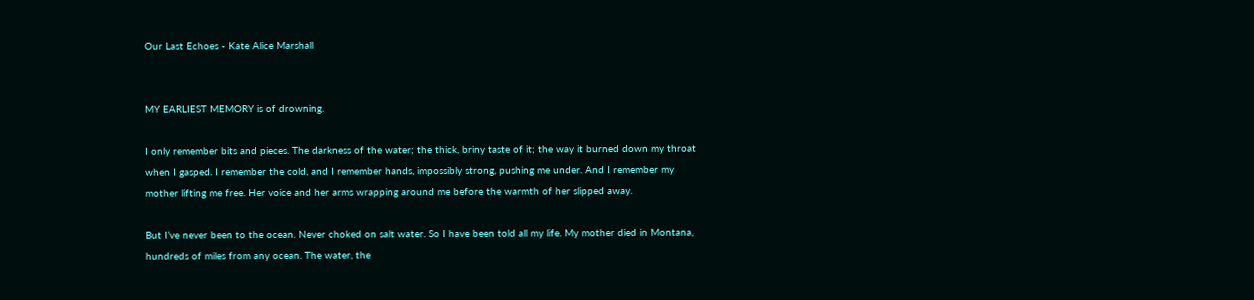Our Last Echoes - Kate Alice Marshall


MY EARLIEST MEMORY is of drowning.

I only remember bits and pieces. The darkness of the water; the thick, briny taste of it; the way it burned down my throat when I gasped. I remember the cold, and I remember hands, impossibly strong, pushing me under. And I remember my mother lifting me free. Her voice and her arms wrapping around me before the warmth of her slipped away.

But I’ve never been to the ocean. Never choked on salt water. So I have been told all my life. My mother died in Montana, hundreds of miles from any ocean. The water, the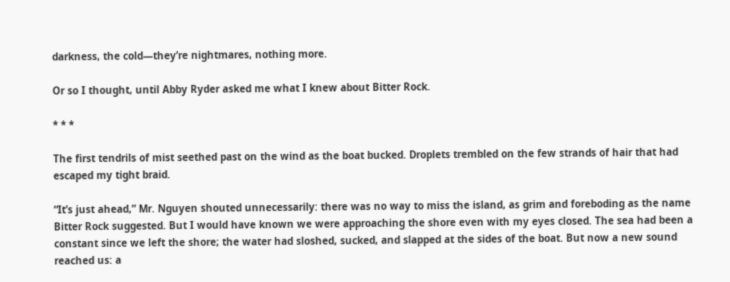darkness, the cold—they’re nightmares, nothing more.

Or so I thought, until Abby Ryder asked me what I knew about Bitter Rock.

* * *

The first tendrils of mist seethed past on the wind as the boat bucked. Droplets trembled on the few strands of hair that had escaped my tight braid.

“It’s just ahead,” Mr. Nguyen shouted unnecessarily: there was no way to miss the island, as grim and foreboding as the name Bitter Rock suggested. But I would have known we were approaching the shore even with my eyes closed. The sea had been a constant since we left the shore; the water had sloshed, sucked, and slapped at the sides of the boat. But now a new sound reached us: a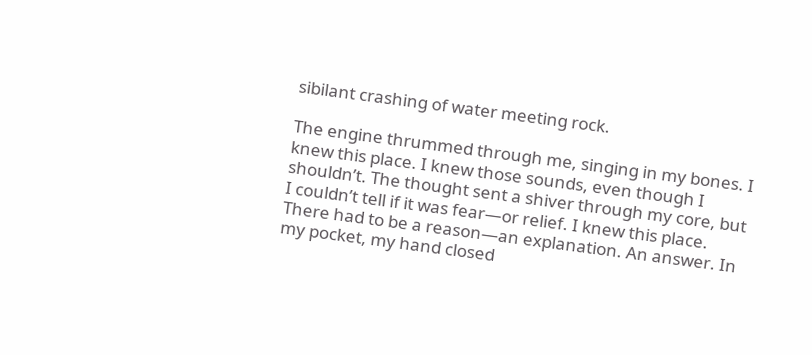sibilant crashing of water meeting rock.

The engine thrummed through me, singing in my bones. I knew this place. I knew those sounds, even though I shouldn’t. The thought sent a shiver through my core, but I couldn’t tell if it was fear—or relief. I knew this place. There had to be a reason—an explanation. An answer. In my pocket, my hand closed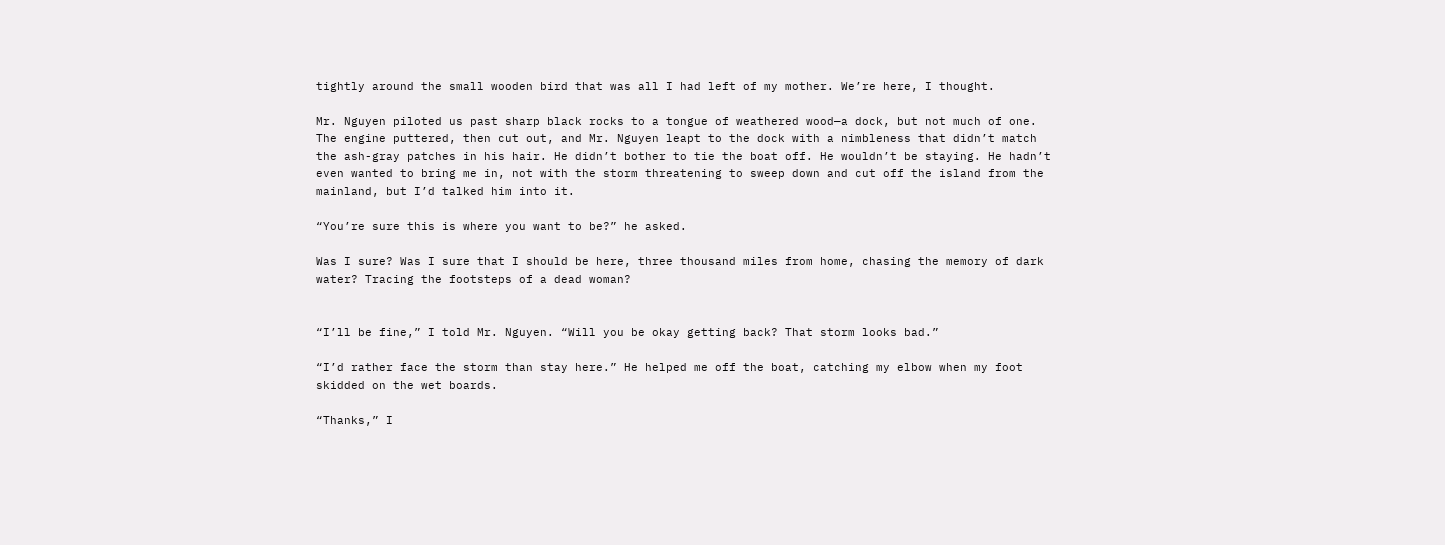tightly around the small wooden bird that was all I had left of my mother. We’re here, I thought.

Mr. Nguyen piloted us past sharp black rocks to a tongue of weathered wood—a dock, but not much of one. The engine puttered, then cut out, and Mr. Nguyen leapt to the dock with a nimbleness that didn’t match the ash-gray patches in his hair. He didn’t bother to tie the boat off. He wouldn’t be staying. He hadn’t even wanted to bring me in, not with the storm threatening to sweep down and cut off the island from the mainland, but I’d talked him into it.

“You’re sure this is where you want to be?” he asked.

Was I sure? Was I sure that I should be here, three thousand miles from home, chasing the memory of dark water? Tracing the footsteps of a dead woman?


“I’ll be fine,” I told Mr. Nguyen. “Will you be okay getting back? That storm looks bad.”

“I’d rather face the storm than stay here.” He helped me off the boat, catching my elbow when my foot skidded on the wet boards.

“Thanks,” I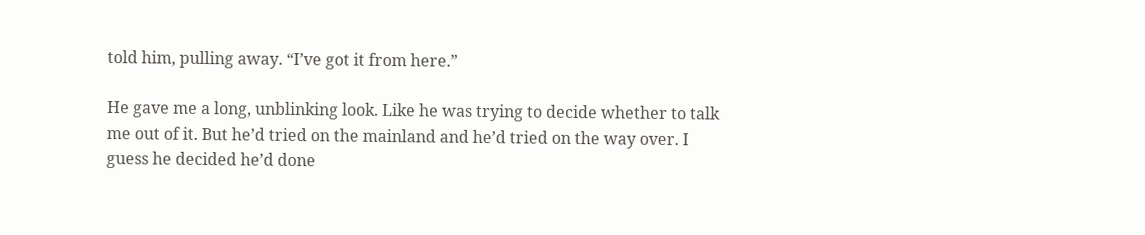told him, pulling away. “I’ve got it from here.”

He gave me a long, unblinking look. Like he was trying to decide whether to talk me out of it. But he’d tried on the mainland and he’d tried on the way over. I guess he decided he’d done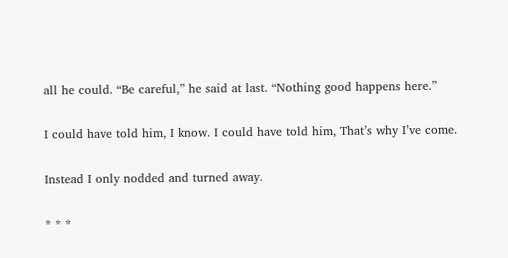all he could. “Be careful,” he said at last. “Nothing good happens here.”

I could have told him, I know. I could have told him, That’s why I’ve come.

Instead I only nodded and turned away.

* * *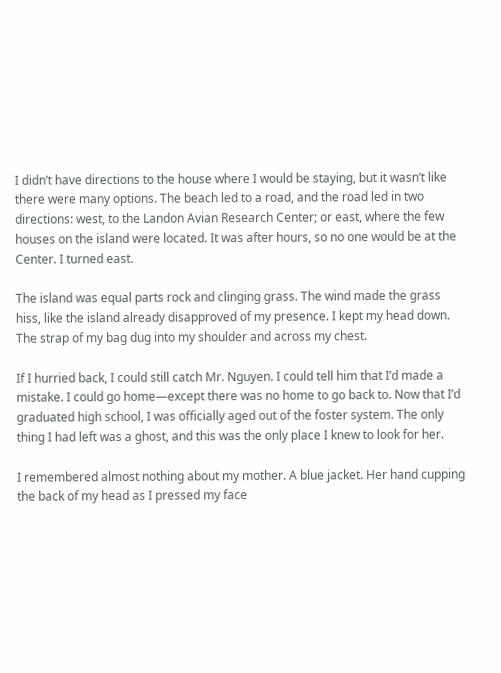I didn’t have directions to the house where I would be staying, but it wasn’t like there were many options. The beach led to a road, and the road led in two directions: west, to the Landon Avian Research Center; or east, where the few houses on the island were located. It was after hours, so no one would be at the Center. I turned east.

The island was equal parts rock and clinging grass. The wind made the grass hiss, like the island already disapproved of my presence. I kept my head down. The strap of my bag dug into my shoulder and across my chest.

If I hurried back, I could still catch Mr. Nguyen. I could tell him that I’d made a mistake. I could go home—except there was no home to go back to. Now that I’d graduated high school, I was officially aged out of the foster system. The only thing I had left was a ghost, and this was the only place I knew to look for her.

I remembered almost nothing about my mother. A blue jacket. Her hand cupping the back of my head as I pressed my face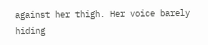against her thigh. Her voice barely hiding